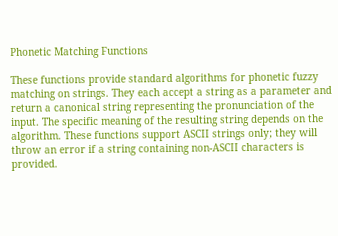Phonetic Matching Functions

These functions provide standard algorithms for phonetic fuzzy matching on strings. They each accept a string as a parameter and return a canonical string representing the pronunciation of the input. The specific meaning of the resulting string depends on the algorithm. These functions support ASCII strings only; they will throw an error if a string containing non-ASCII characters is provided.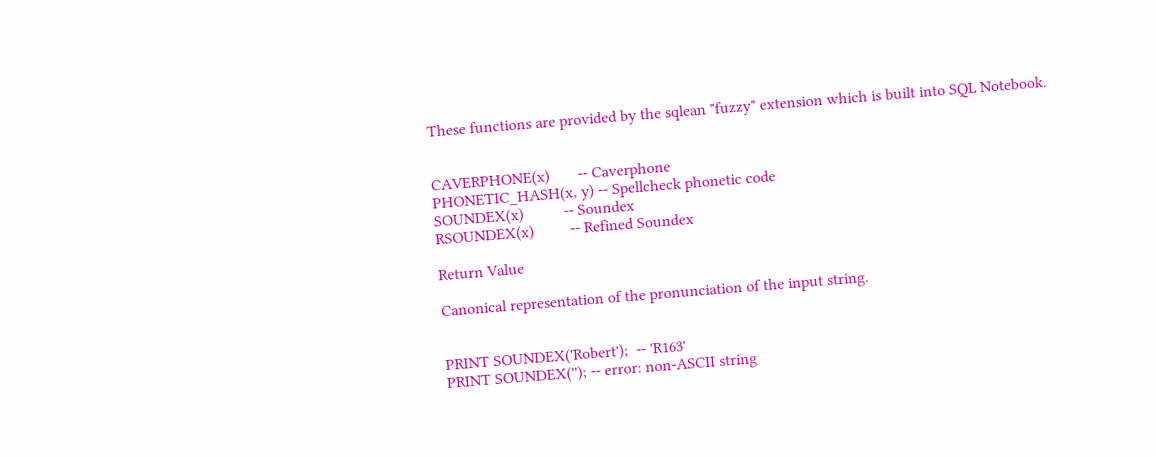These functions are provided by the sqlean "fuzzy" extension which is built into SQL Notebook.


CAVERPHONE(x)       -- Caverphone
PHONETIC_HASH(x, y) -- Spellcheck phonetic code
SOUNDEX(x)          -- Soundex
RSOUNDEX(x)         -- Refined Soundex

Return Value

Canonical representation of the pronunciation of the input string.


PRINT SOUNDEX('Robert');  -- 'R163'
PRINT SOUNDEX(''); -- error: non-ASCII string